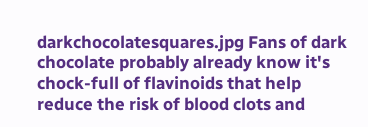darkchocolatesquares.jpg Fans of dark chocolate probably already know it's chock-full of flavinoids that help reduce the risk of blood clots and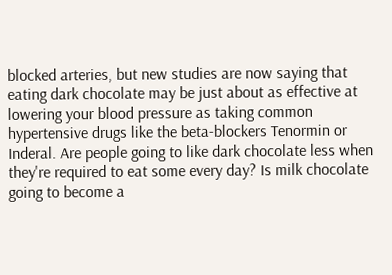blocked arteries, but new studies are now saying that eating dark chocolate may be just about as effective at lowering your blood pressure as taking common hypertensive drugs like the beta-blockers Tenormin or Inderal. Are people going to like dark chocolate less when they're required to eat some every day? Is milk chocolate going to become a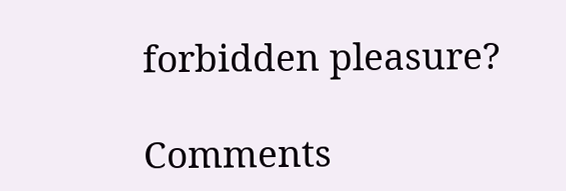forbidden pleasure?

Comments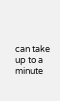can take up to a minute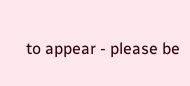to appear - please be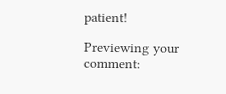patient!

Previewing your comment: